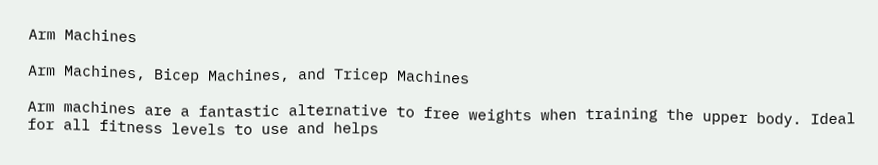Arm Machines

Arm Machines, Bicep Machines, and Tricep Machines

Arm machines are a fantastic alternative to free weights when training the upper body. Ideal for all fitness levels to use and helps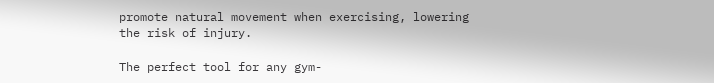promote natural movement when exercising, lowering the risk of injury.

The perfect tool for any gym-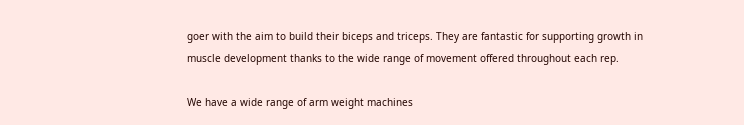goer with the aim to build their biceps and triceps. They are fantastic for supporting growth in muscle development thanks to the wide range of movement offered throughout each rep.

We have a wide range of arm weight machines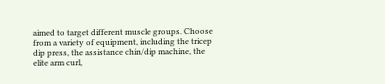aimed to target different muscle groups. Choose from a variety of equipment, including the tricep dip press, the assistance chin/dip machine, the elite arm curl,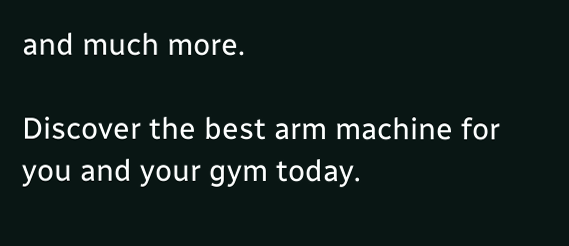and much more.

Discover the best arm machine for you and your gym today.